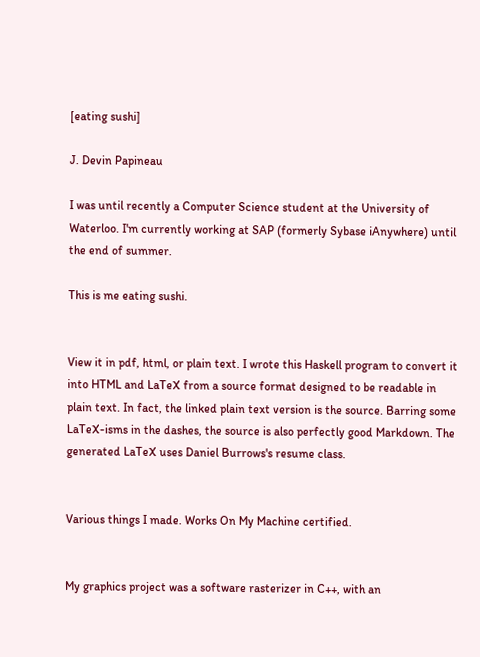[eating sushi]

J. Devin Papineau

I was until recently a Computer Science student at the University of Waterloo. I'm currently working at SAP (formerly Sybase iAnywhere) until the end of summer.

This is me eating sushi.


View it in pdf, html, or plain text. I wrote this Haskell program to convert it into HTML and LaTeX from a source format designed to be readable in plain text. In fact, the linked plain text version is the source. Barring some LaTeX-isms in the dashes, the source is also perfectly good Markdown. The generated LaTeX uses Daniel Burrows's resume class.


Various things I made. Works On My Machine certified.


My graphics project was a software rasterizer in C++, with an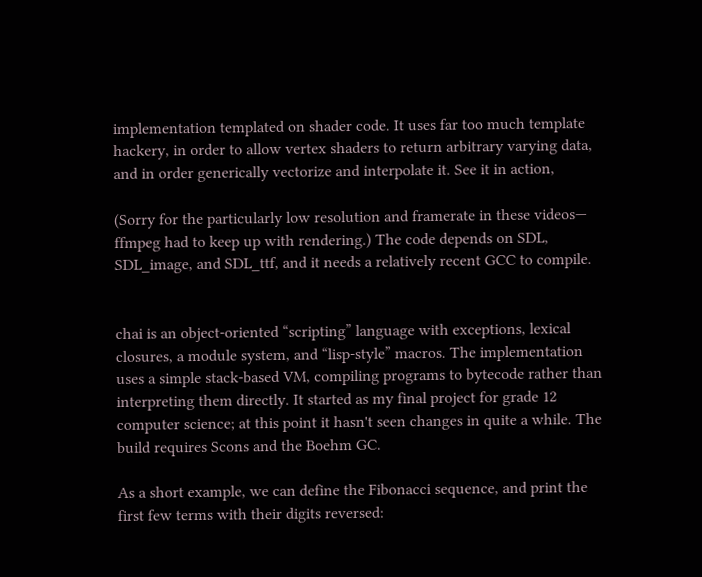implementation templated on shader code. It uses far too much template hackery, in order to allow vertex shaders to return arbitrary varying data, and in order generically vectorize and interpolate it. See it in action,

(Sorry for the particularly low resolution and framerate in these videos— ffmpeg had to keep up with rendering.) The code depends on SDL, SDL_image, and SDL_ttf, and it needs a relatively recent GCC to compile.


chai is an object-oriented “scripting” language with exceptions, lexical closures, a module system, and “lisp-style” macros. The implementation uses a simple stack-based VM, compiling programs to bytecode rather than interpreting them directly. It started as my final project for grade 12 computer science; at this point it hasn't seen changes in quite a while. The build requires Scons and the Boehm GC.

As a short example, we can define the Fibonacci sequence, and print the first few terms with their digits reversed: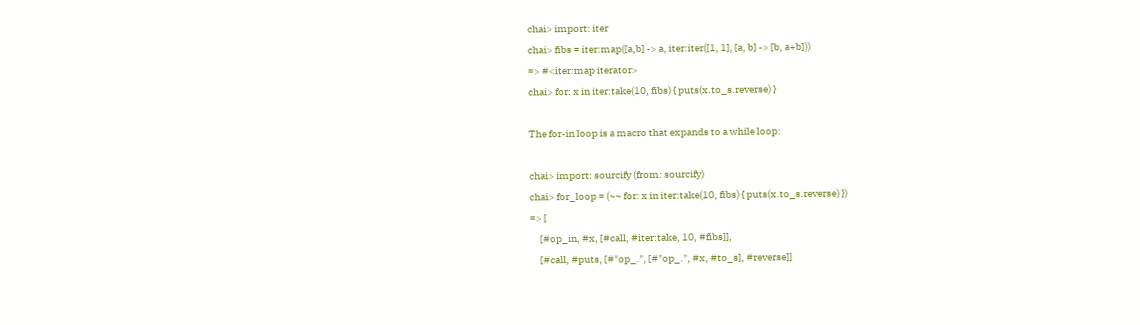chai> import: iter
chai> fibs = iter:map([a,b] -> a, iter:iter([1, 1], [a, b] -> [b, a+b]))
=> #<iter:map iterator>
chai> for: x in iter:take(10, fibs) { puts(x.to_s.reverse) }

The for-in loop is a macro that expands to a while loop:

chai> import: sourcify (from: sourcify)
chai> for_loop = (~~ for: x in iter:take(10, fibs) { puts(x.to_s.reverse) })
=> [
     [#op_in, #x, [#call, #iter:take, 10, #fibs]],
     [#call, #puts, [#"op_.", [#"op_.", #x, #to_s], #reverse]]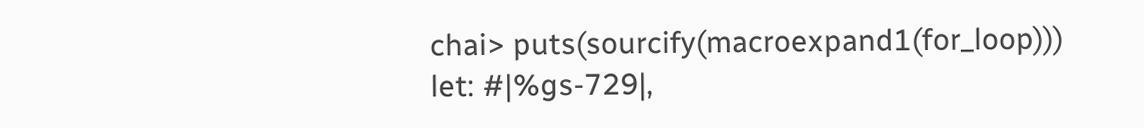chai> puts(sourcify(macroexpand1(for_loop)))
let: #|%gs-729|,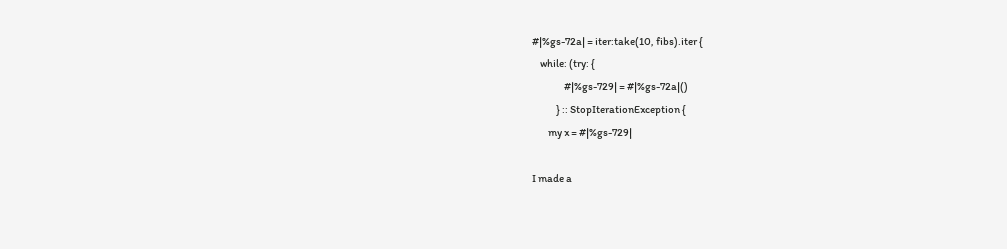#|%gs-72a| = iter:take(10, fibs).iter {
    while: (try: {
                #|%gs-729| = #|%gs-72a|()
            } :: StopIterationException {
        my x = #|%gs-729|

I made a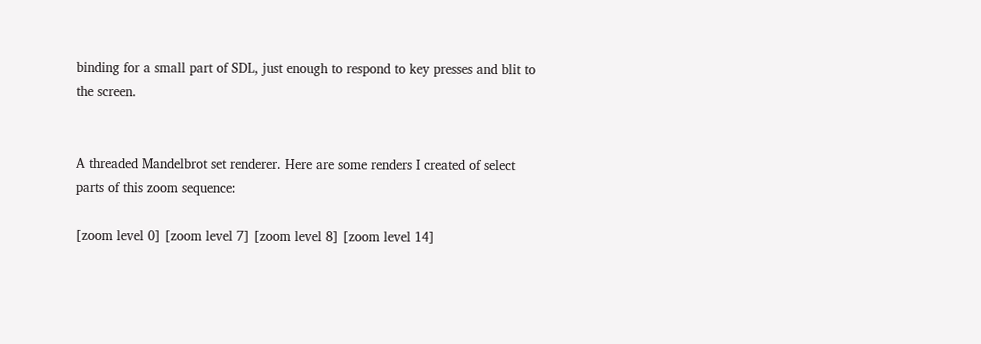binding for a small part of SDL, just enough to respond to key presses and blit to the screen.


A threaded Mandelbrot set renderer. Here are some renders I created of select parts of this zoom sequence:

[zoom level 0] [zoom level 7] [zoom level 8] [zoom level 14]